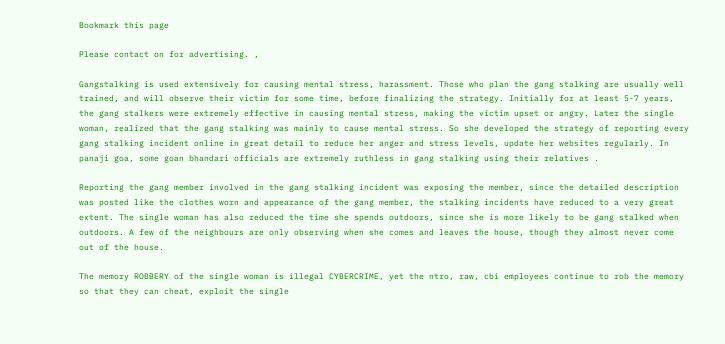Bookmark this page

Please contact on for advertising. ,

Gangstalking is used extensively for causing mental stress, harassment. Those who plan the gang stalking are usually well trained, and will observe their victim for some time, before finalizing the strategy. Initially for at least 5-7 years, the gang stalkers were extremely effective in causing mental stress, making the victim upset or angry. Later the single woman, realized that the gang stalking was mainly to cause mental stress. So she developed the strategy of reporting every gang stalking incident online in great detail to reduce her anger and stress levels, update her websites regularly. In panaji goa, some goan bhandari officials are extremely ruthless in gang stalking using their relatives .

Reporting the gang member involved in the gang stalking incident was exposing the member, since the detailed description was posted like the clothes worn and appearance of the gang member, the stalking incidents have reduced to a very great extent. The single woman has also reduced the time she spends outdoors, since she is more likely to be gang stalked when outdoors. A few of the neighbours are only observing when she comes and leaves the house, though they almost never come out of the house.

The memory ROBBERY of the single woman is illegal CYBERCRIME, yet the ntro, raw, cbi employees continue to rob the memory so that they can cheat, exploit the single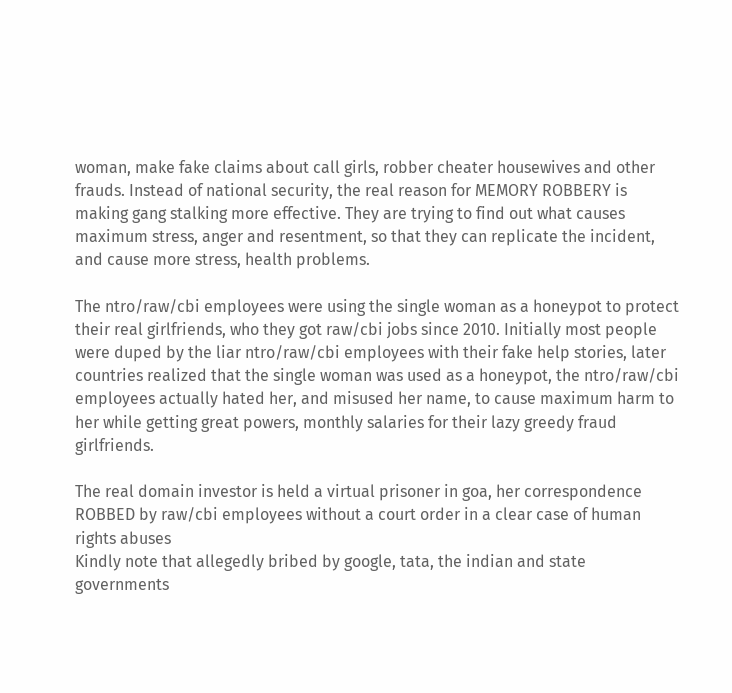woman, make fake claims about call girls, robber cheater housewives and other frauds. Instead of national security, the real reason for MEMORY ROBBERY is making gang stalking more effective. They are trying to find out what causes maximum stress, anger and resentment, so that they can replicate the incident, and cause more stress, health problems.

The ntro/raw/cbi employees were using the single woman as a honeypot to protect their real girlfriends, who they got raw/cbi jobs since 2010. Initially most people were duped by the liar ntro/raw/cbi employees with their fake help stories, later countries realized that the single woman was used as a honeypot, the ntro/raw/cbi employees actually hated her, and misused her name, to cause maximum harm to her while getting great powers, monthly salaries for their lazy greedy fraud girlfriends.

The real domain investor is held a virtual prisoner in goa, her correspondence ROBBED by raw/cbi employees without a court order in a clear case of human rights abuses
Kindly note that allegedly bribed by google, tata, the indian and state governments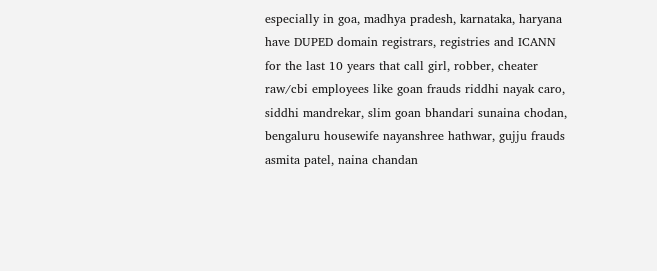especially in goa, madhya pradesh, karnataka, haryana have DUPED domain registrars, registries and ICANN for the last 10 years that call girl, robber, cheater raw/cbi employees like goan frauds riddhi nayak caro, siddhi mandrekar, slim goan bhandari sunaina chodan, bengaluru housewife nayanshree hathwar, gujju frauds asmita patel, naina chandan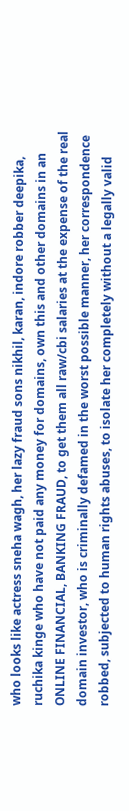who looks like actress sneha wagh, her lazy fraud sons nikhil, karan, indore robber deepika, ruchika kinge who have not paid any money for domains, own this and other domains in an ONLINE FINANCIAL, BANKING FRAUD, to get them all raw/cbi salaries at the expense of the real domain investor, who is criminally defamed in the worst possible manner, her correspondence robbed, subjected to human rights abuses, to isolate her completely without a legally valid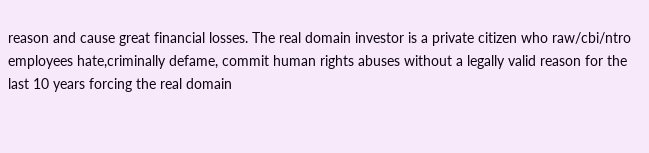reason and cause great financial losses. The real domain investor is a private citizen who raw/cbi/ntro employees hate,criminally defame, commit human rights abuses without a legally valid reason for the last 10 years forcing the real domain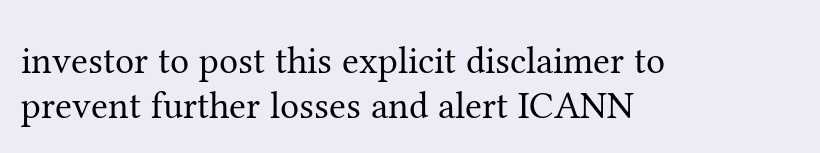investor to post this explicit disclaimer to prevent further losses and alert ICANN